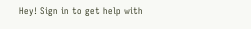Hey! Sign in to get help with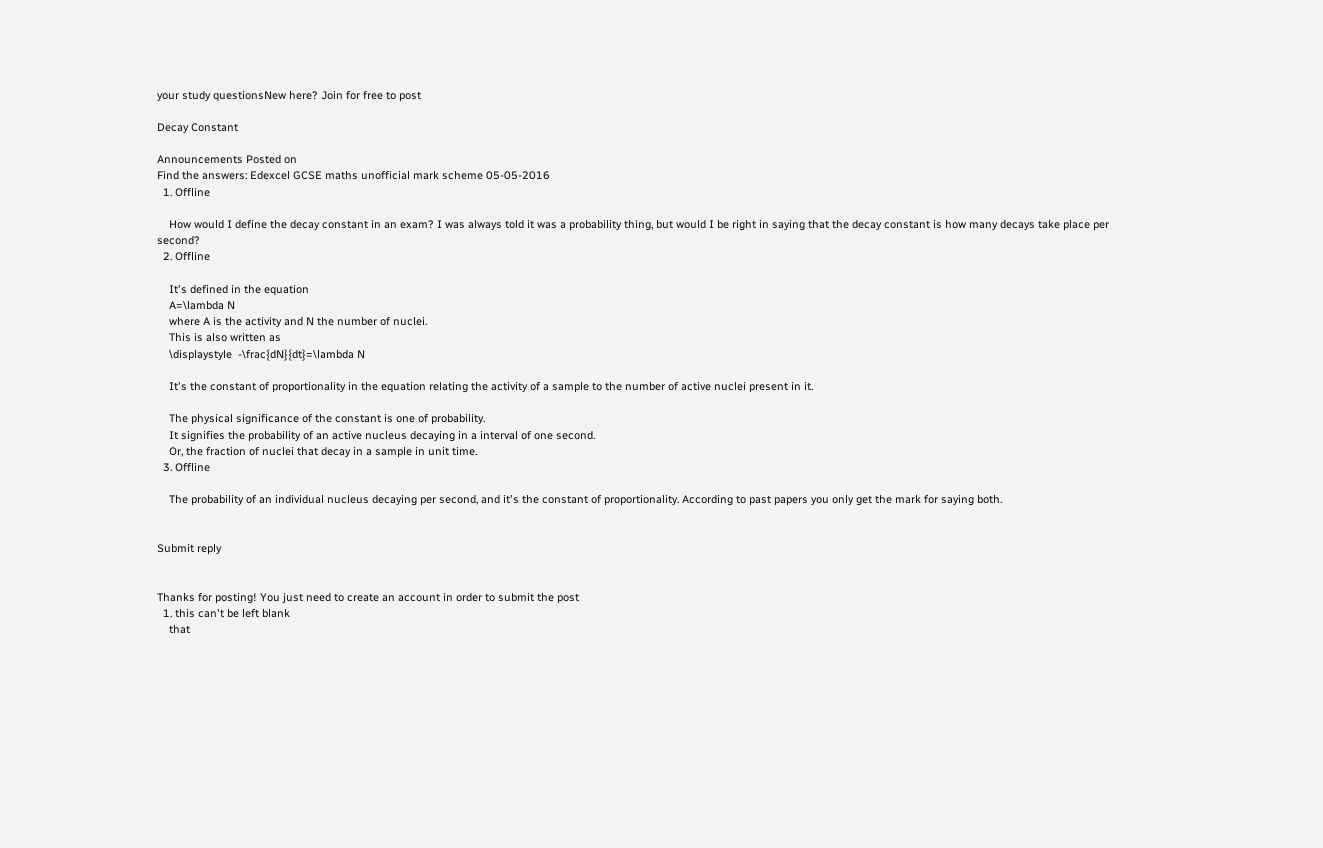your study questionsNew here? Join for free to post

Decay Constant

Announcements Posted on
Find the answers: Edexcel GCSE maths unofficial mark scheme 05-05-2016
  1. Offline

    How would I define the decay constant in an exam? I was always told it was a probability thing, but would I be right in saying that the decay constant is how many decays take place per second?
  2. Offline

    It's defined in the equation
    A=\lambda N
    where A is the activity and N the number of nuclei.
    This is also written as
    \displaystyle  -\frac{dN}{dt}=\lambda N

    It's the constant of proportionality in the equation relating the activity of a sample to the number of active nuclei present in it.

    The physical significance of the constant is one of probability.
    It signifies the probability of an active nucleus decaying in a interval of one second.
    Or, the fraction of nuclei that decay in a sample in unit time.
  3. Offline

    The probability of an individual nucleus decaying per second, and it's the constant of proportionality. According to past papers you only get the mark for saying both.


Submit reply


Thanks for posting! You just need to create an account in order to submit the post
  1. this can't be left blank
    that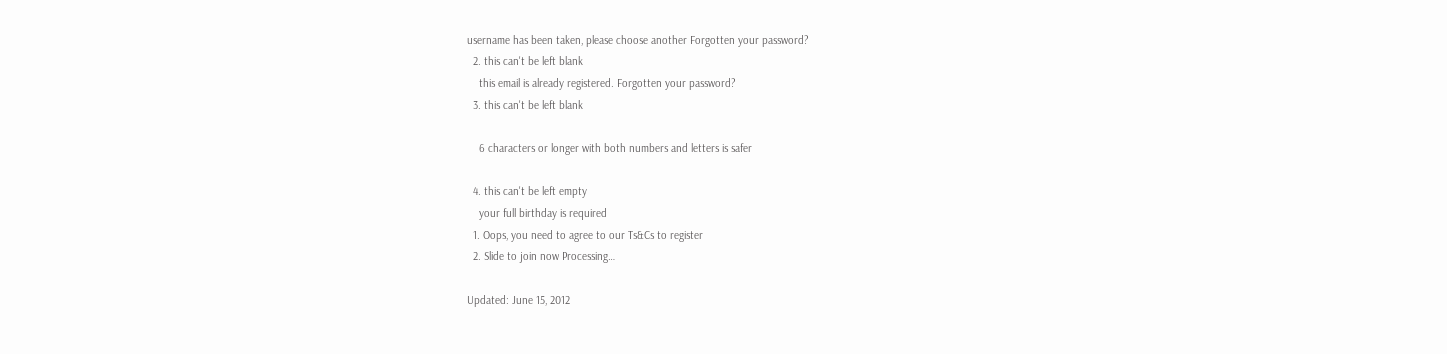username has been taken, please choose another Forgotten your password?
  2. this can't be left blank
    this email is already registered. Forgotten your password?
  3. this can't be left blank

    6 characters or longer with both numbers and letters is safer

  4. this can't be left empty
    your full birthday is required
  1. Oops, you need to agree to our Ts&Cs to register
  2. Slide to join now Processing…

Updated: June 15, 2012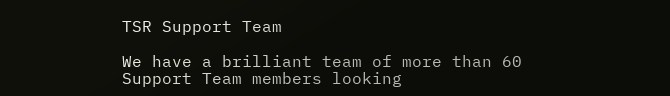TSR Support Team

We have a brilliant team of more than 60 Support Team members looking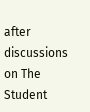after discussions on The Student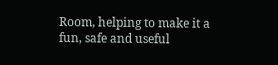Room, helping to make it a fun, safe and useful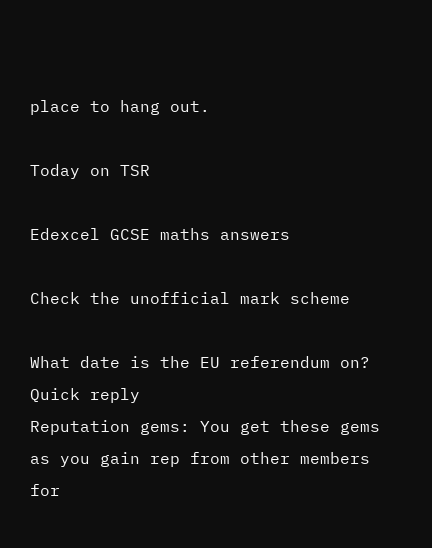place to hang out.

Today on TSR

Edexcel GCSE maths answers

Check the unofficial mark scheme

What date is the EU referendum on?
Quick reply
Reputation gems: You get these gems as you gain rep from other members for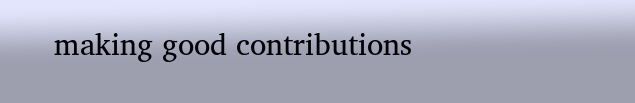making good contributions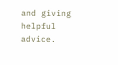and giving helpful advice.